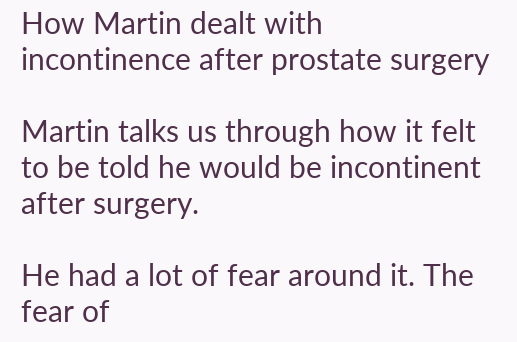How Martin dealt with incontinence after prostate surgery

Martin talks us through how it felt to be told he would be incontinent after surgery.

He had a lot of fear around it. The fear of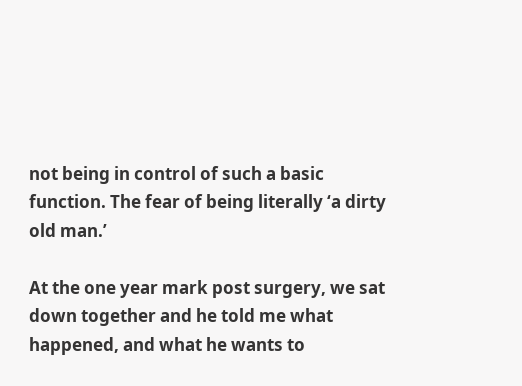not being in control of such a basic function. The fear of being literally ‘a dirty old man.’

At the one year mark post surgery, we sat down together and he told me what happened, and what he wants to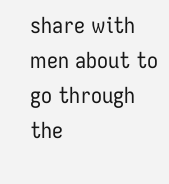share with men about to go through the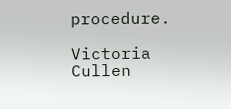procedure.

Victoria Cullen